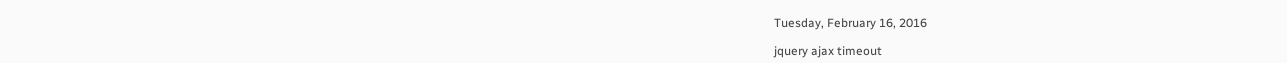Tuesday, February 16, 2016

jquery ajax timeout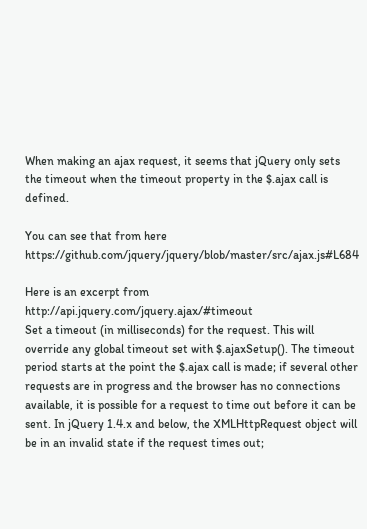When making an ajax request, it seems that jQuery only sets the timeout when the timeout property in the $.ajax call is defined.

You can see that from here https://github.com/jquery/jquery/blob/master/src/ajax.js#L684

Here is an excerpt from http://api.jquery.com/jquery.ajax/#timeout
Set a timeout (in milliseconds) for the request. This will override any global timeout set with $.ajaxSetup(). The timeout period starts at the point the $.ajax call is made; if several other requests are in progress and the browser has no connections available, it is possible for a request to time out before it can be sent. In jQuery 1.4.x and below, the XMLHttpRequest object will be in an invalid state if the request times out;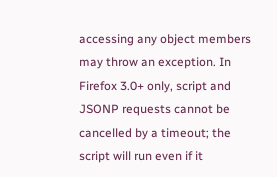accessing any object members may throw an exception. In Firefox 3.0+ only, script and JSONP requests cannot be cancelled by a timeout; the script will run even if it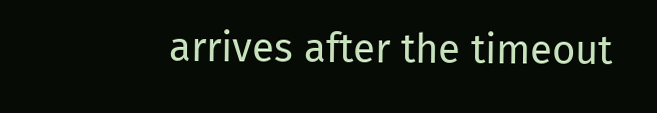arrives after the timeout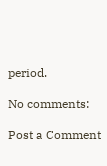period.

No comments:

Post a Comment